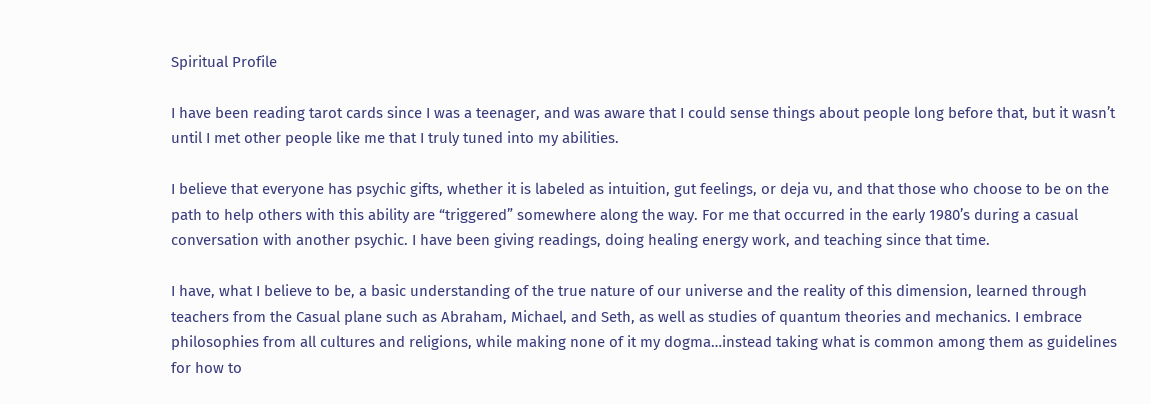Spiritual Profile

I have been reading tarot cards since I was a teenager, and was aware that I could sense things about people long before that, but it wasn’t until I met other people like me that I truly tuned into my abilities.

I believe that everyone has psychic gifts, whether it is labeled as intuition, gut feelings, or deja vu, and that those who choose to be on the path to help others with this ability are “triggered” somewhere along the way. For me that occurred in the early 1980’s during a casual conversation with another psychic. I have been giving readings, doing healing energy work, and teaching since that time.

I have, what I believe to be, a basic understanding of the true nature of our universe and the reality of this dimension, learned through teachers from the Casual plane such as Abraham, Michael, and Seth, as well as studies of quantum theories and mechanics. I embrace philosophies from all cultures and religions, while making none of it my dogma…instead taking what is common among them as guidelines for how to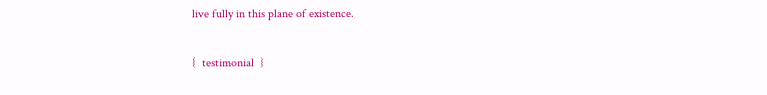live fully in this plane of existence.

{  testimonial  }